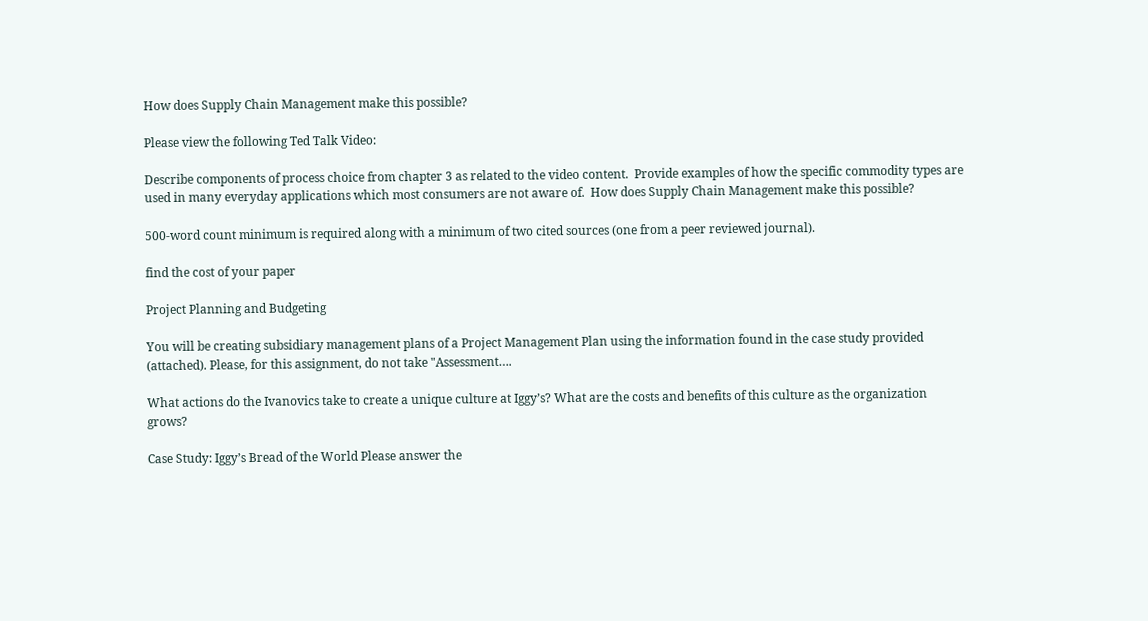How does Supply Chain Management make this possible?

Please view the following Ted Talk Video:

Describe components of process choice from chapter 3 as related to the video content.  Provide examples of how the specific commodity types are used in many everyday applications which most consumers are not aware of.  How does Supply Chain Management make this possible?

500-word count minimum is required along with a minimum of two cited sources (one from a peer reviewed journal).

find the cost of your paper

Project Planning and Budgeting

You will be creating subsidiary management plans of a Project Management Plan using the information found in the case study provided (attached). Please, for this assignment, do not take "Assessment….

What actions do the Ivanovics take to create a unique culture at Iggy’s? What are the costs and benefits of this culture as the organization grows?

Case Study: Iggy’s Bread of the World Please answer the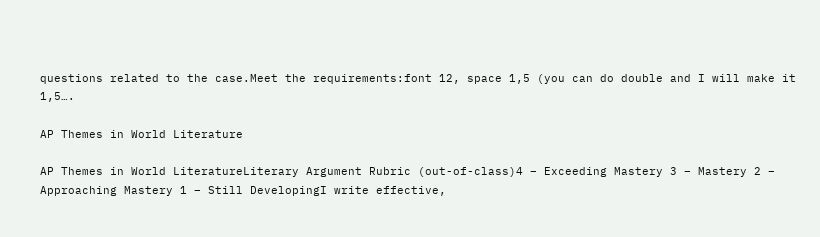questions related to the case.Meet the requirements:font 12, space 1,5 (you can do double and I will make it 1,5….

AP Themes in World Literature

AP Themes in World LiteratureLiterary Argument Rubric (out-of-class)4 – Exceeding Mastery 3 – Mastery 2 – Approaching Mastery 1 – Still DevelopingI write effective,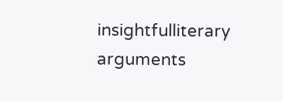insightfulliterary arguments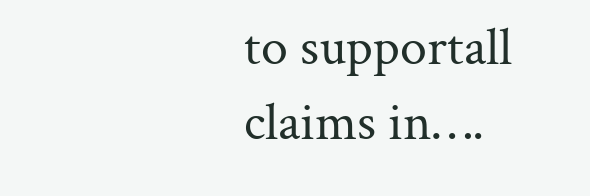to supportall claims in….